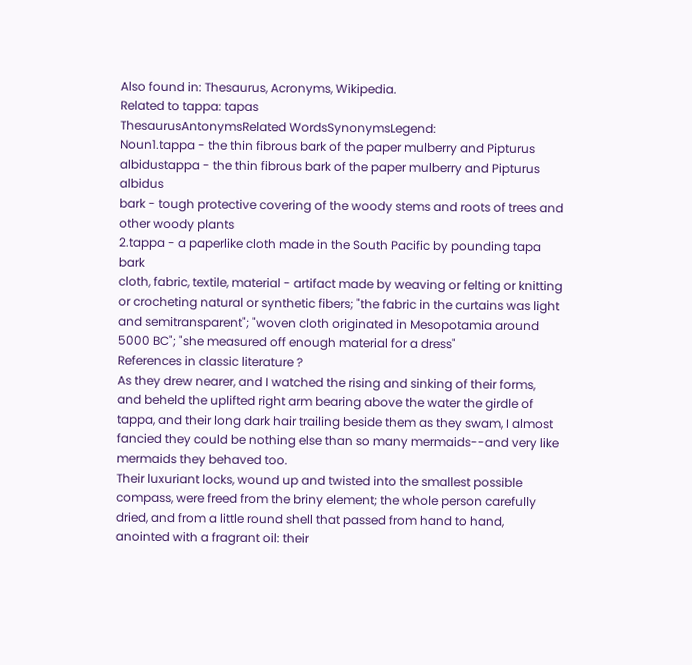Also found in: Thesaurus, Acronyms, Wikipedia.
Related to tappa: tapas
ThesaurusAntonymsRelated WordsSynonymsLegend:
Noun1.tappa - the thin fibrous bark of the paper mulberry and Pipturus albidustappa - the thin fibrous bark of the paper mulberry and Pipturus albidus
bark - tough protective covering of the woody stems and roots of trees and other woody plants
2.tappa - a paperlike cloth made in the South Pacific by pounding tapa bark
cloth, fabric, textile, material - artifact made by weaving or felting or knitting or crocheting natural or synthetic fibers; "the fabric in the curtains was light and semitransparent"; "woven cloth originated in Mesopotamia around 5000 BC"; "she measured off enough material for a dress"
References in classic literature ?
As they drew nearer, and I watched the rising and sinking of their forms, and beheld the uplifted right arm bearing above the water the girdle of tappa, and their long dark hair trailing beside them as they swam, I almost fancied they could be nothing else than so many mermaids--and very like mermaids they behaved too.
Their luxuriant locks, wound up and twisted into the smallest possible compass, were freed from the briny element; the whole person carefully dried, and from a little round shell that passed from hand to hand, anointed with a fragrant oil: their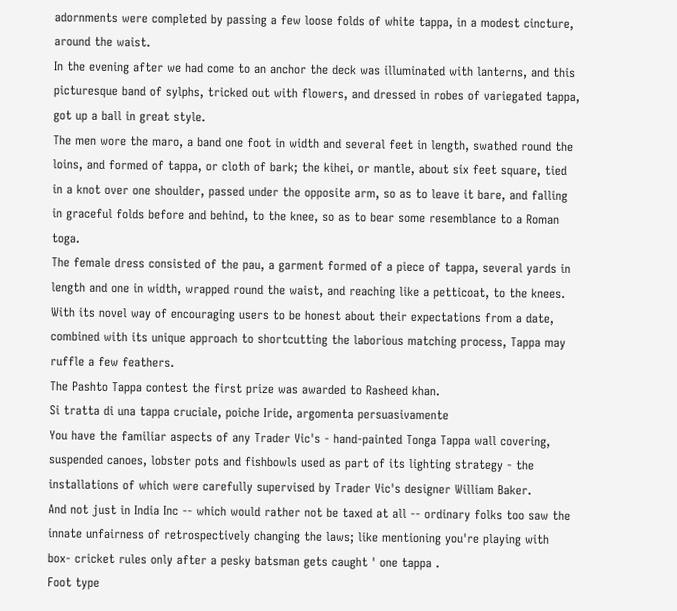adornments were completed by passing a few loose folds of white tappa, in a modest cincture, around the waist.
In the evening after we had come to an anchor the deck was illuminated with lanterns, and this picturesque band of sylphs, tricked out with flowers, and dressed in robes of variegated tappa, got up a ball in great style.
The men wore the maro, a band one foot in width and several feet in length, swathed round the loins, and formed of tappa, or cloth of bark; the kihei, or mantle, about six feet square, tied in a knot over one shoulder, passed under the opposite arm, so as to leave it bare, and falling in graceful folds before and behind, to the knee, so as to bear some resemblance to a Roman toga.
The female dress consisted of the pau, a garment formed of a piece of tappa, several yards in length and one in width, wrapped round the waist, and reaching like a petticoat, to the knees.
With its novel way of encouraging users to be honest about their expectations from a date, combined with its unique approach to shortcutting the laborious matching process, Tappa may ruffle a few feathers.
The Pashto Tappa contest the first prize was awarded to Rasheed khan.
Si tratta di una tappa cruciale, poiche Iride, argomenta persuasivamente
You have the familiar aspects of any Trader Vic's - hand-painted Tonga Tappa wall covering, suspended canoes, lobster pots and fishbowls used as part of its lighting strategy - the installations of which were carefully supervised by Trader Vic's designer William Baker.
And not just in India Inc -- which would rather not be taxed at all -- ordinary folks too saw the innate unfairness of retrospectively changing the laws; like mentioning you're playing with box- cricket rules only after a pesky batsman gets caught ' one tappa .
Foot type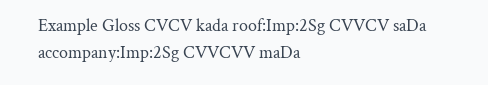Example Gloss CVCV kada roof:Imp:2Sg CVVCV saDa accompany:Imp:2Sg CVVCVV maDa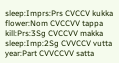sleep:Imprs:Prs CVCCV kukka flower:Nom CVCCVV tappa kill:Prs:3Sg CVCCVV makka sleep:Imp:2Sg CVVCCV vutta year:Part CVVCCVV satta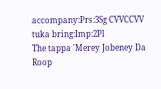accompany:Prs:3Sg CVVCCVV tuka bring:Imp:2Pl
The tappa 'Merey Jobeney Da Roop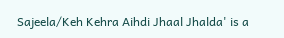Sajeela/Keh Kehra Aihdi Jhaal Jhalda' is a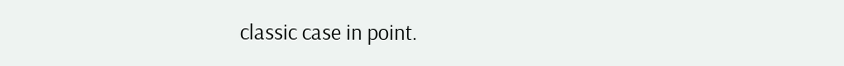classic case in point.